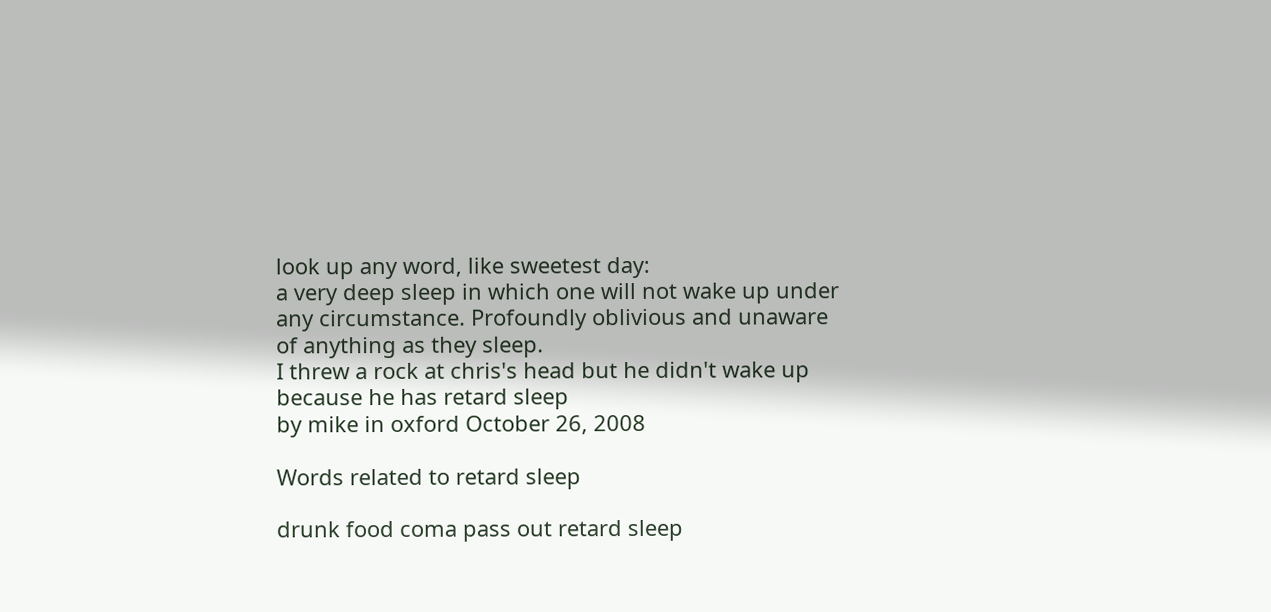look up any word, like sweetest day:
a very deep sleep in which one will not wake up under any circumstance. Profoundly oblivious and unaware of anything as they sleep.
I threw a rock at chris's head but he didn't wake up because he has retard sleep
by mike in oxford October 26, 2008

Words related to retard sleep

drunk food coma pass out retard sleep